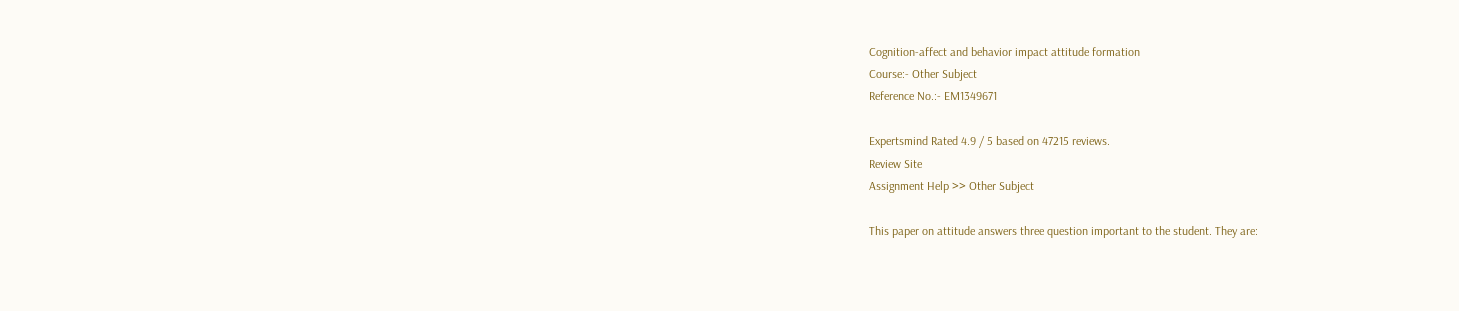Cognition-affect and behavior impact attitude formation
Course:- Other Subject
Reference No.:- EM1349671

Expertsmind Rated 4.9 / 5 based on 47215 reviews.
Review Site
Assignment Help >> Other Subject

This paper on attitude answers three question important to the student. They are: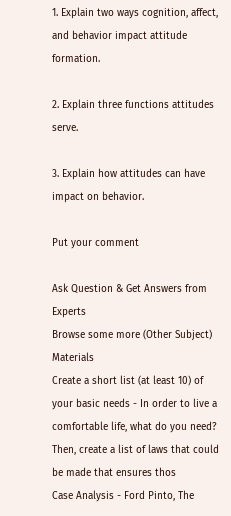1. Explain two ways cognition, affect, and behavior impact attitude formation.

2. Explain three functions attitudes serve.

3. Explain how attitudes can have impact on behavior.

Put your comment

Ask Question & Get Answers from Experts
Browse some more (Other Subject) Materials
Create a short list (at least 10) of your basic needs - In order to live a comfortable life, what do you need? Then, create a list of laws that could be made that ensures thos
Case Analysis - Ford Pinto, The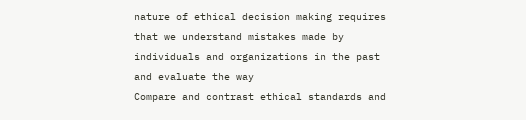nature of ethical decision making requires that we understand mistakes made by individuals and organizations in the past and evaluate the way
Compare and contrast ethical standards and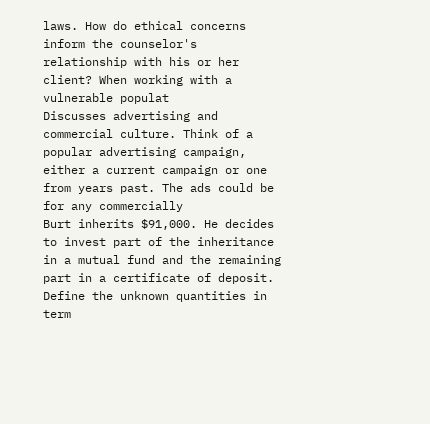laws. How do ethical concerns inform the counselor's relationship with his or her client? When working with a vulnerable populat
Discusses advertising and commercial culture. Think of a popular advertising campaign, either a current campaign or one from years past. The ads could be for any commercially
Burt inherits $91,000. He decides to invest part of the inheritance in a mutual fund and the remaining part in a certificate of deposit. Define the unknown quantities in term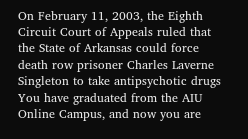On February 11, 2003, the Eighth Circuit Court of Appeals ruled that the State of Arkansas could force death row prisoner Charles Laverne Singleton to take antipsychotic drugs
You have graduated from the AIU Online Campus, and now you are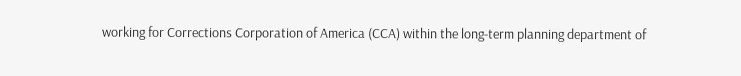working for Corrections Corporation of America (CCA) within the long-term planning department of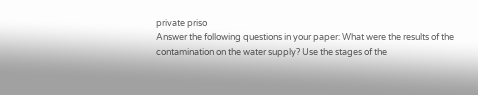private priso
Answer the following questions in your paper: What were the results of the contamination on the water supply? Use the stages of the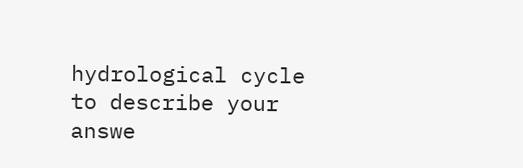hydrological cycle to describe your answe